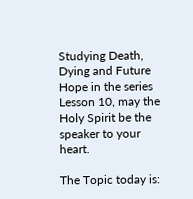Studying Death, Dying and Future Hope in the series Lesson 10, may the Holy Spirit be the speaker to your heart.

The Topic today is: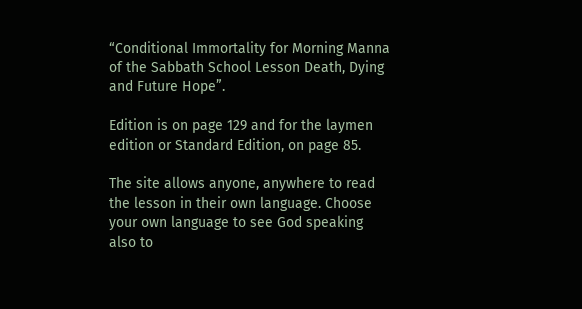“Conditional Immortality for Morning Manna of the Sabbath School Lesson Death, Dying and Future Hope”.

Edition is on page 129 and for the laymen edition or Standard Edition, on page 85.

The site allows anyone, anywhere to read the lesson in their own language. Choose your own language to see God speaking also to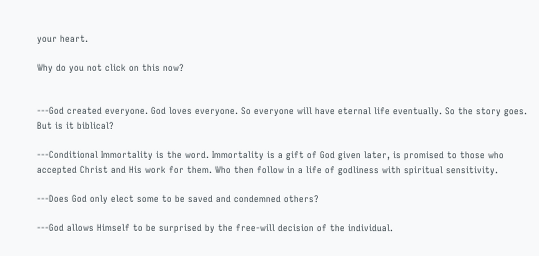your heart.

Why do you not click on this now?


---God created everyone. God loves everyone. So everyone will have eternal life eventually. So the story goes. But is it biblical?

---Conditional Immortality is the word. Immortality is a gift of God given later, is promised to those who accepted Christ and His work for them. Who then follow in a life of godliness with spiritual sensitivity.

---Does God only elect some to be saved and condemned others?

---God allows Himself to be surprised by the free-will decision of the individual.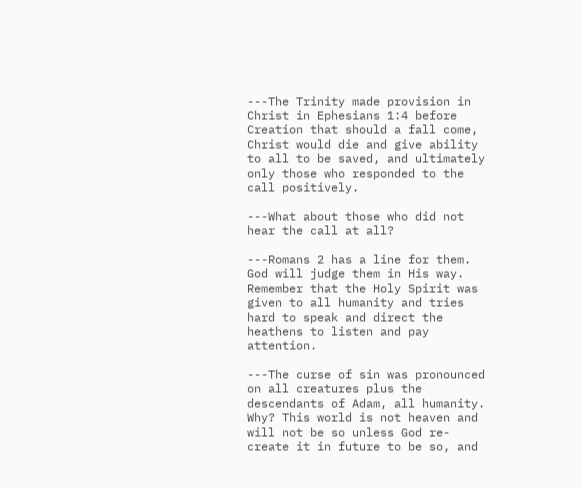---The Trinity made provision in Christ in Ephesians 1:4 before Creation that should a fall come, Christ would die and give ability to all to be saved, and ultimately only those who responded to the call positively.

---What about those who did not hear the call at all?

---Romans 2 has a line for them. God will judge them in His way. Remember that the Holy Spirit was given to all humanity and tries hard to speak and direct the heathens to listen and pay attention.

---The curse of sin was pronounced on all creatures plus the descendants of Adam, all humanity. Why? This world is not heaven and will not be so unless God re-create it in future to be so, and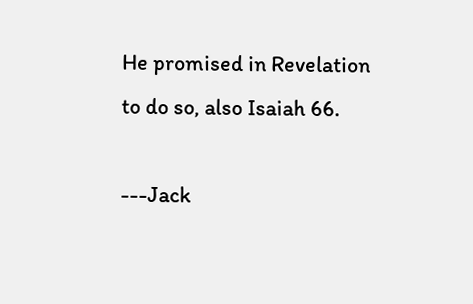He promised in Revelation to do so, also Isaiah 66.

---Jack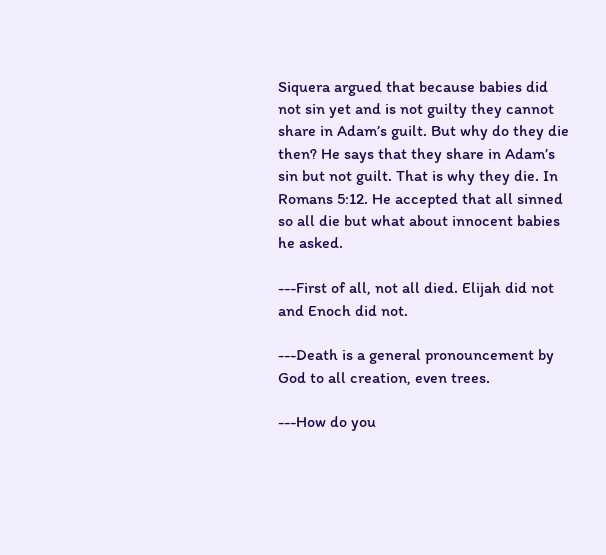Siquera argued that because babies did not sin yet and is not guilty they cannot share in Adam’s guilt. But why do they die then? He says that they share in Adam’s sin but not guilt. That is why they die. In Romans 5:12. He accepted that all sinned so all die but what about innocent babies he asked.

---First of all, not all died. Elijah did not and Enoch did not.

---Death is a general pronouncement by God to all creation, even trees.

---How do you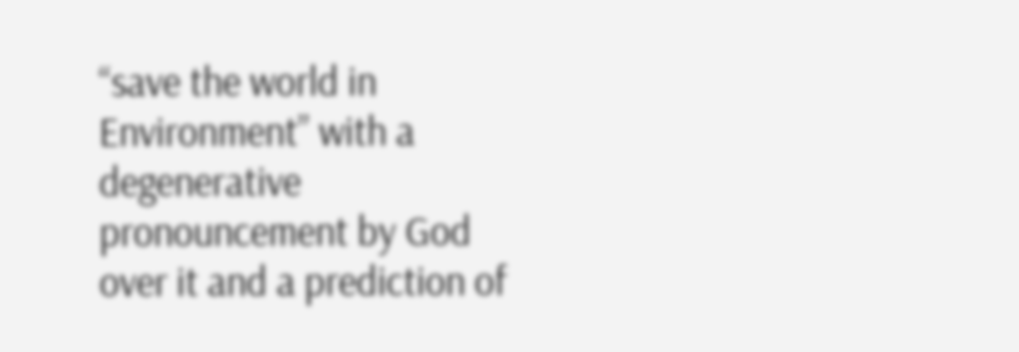“save the world in Environment” with a degenerative pronouncement by God over it and a prediction of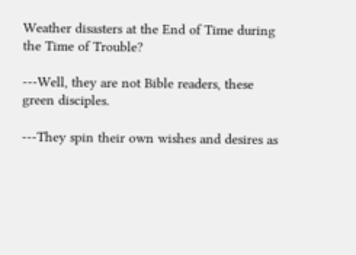Weather disasters at the End of Time during the Time of Trouble?

---Well, they are not Bible readers, these green disciples.

---They spin their own wishes and desires as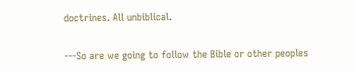doctrines. All unbiblical.

---So are we going to follow the Bible or other peoples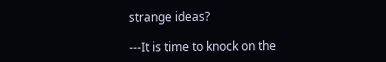strange ideas?

---It is time to knock on the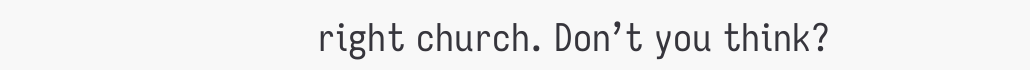right church. Don’t you think?